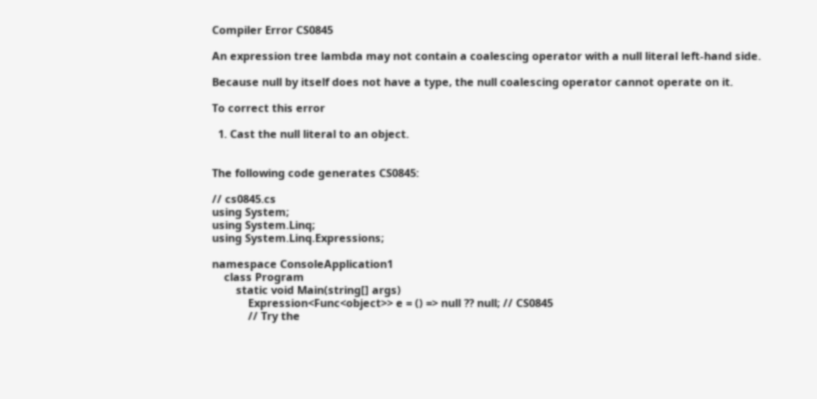Compiler Error CS0845

An expression tree lambda may not contain a coalescing operator with a null literal left-hand side.

Because null by itself does not have a type, the null coalescing operator cannot operate on it.

To correct this error

  1. Cast the null literal to an object.


The following code generates CS0845:

// cs0845.cs
using System;
using System.Linq;
using System.Linq.Expressions;

namespace ConsoleApplication1
    class Program
        static void Main(string[] args)
            Expression<Func<object>> e = () => null ?? null; // CS0845
            // Try the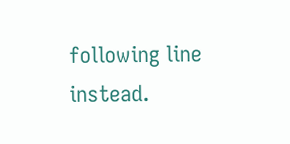following line instead.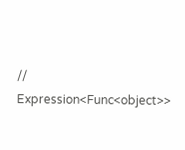// Expression<Func<object>>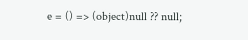e = () => (object)null ?? null;